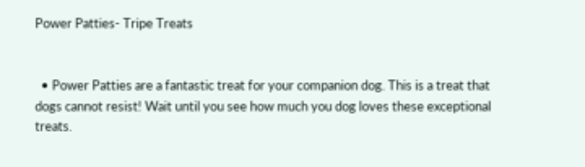Power Patties- Tripe Treats


  • Power Patties are a fantastic treat for your companion dog. This is a treat that dogs cannot resist! Wait until you see how much you dog loves these exceptional treats.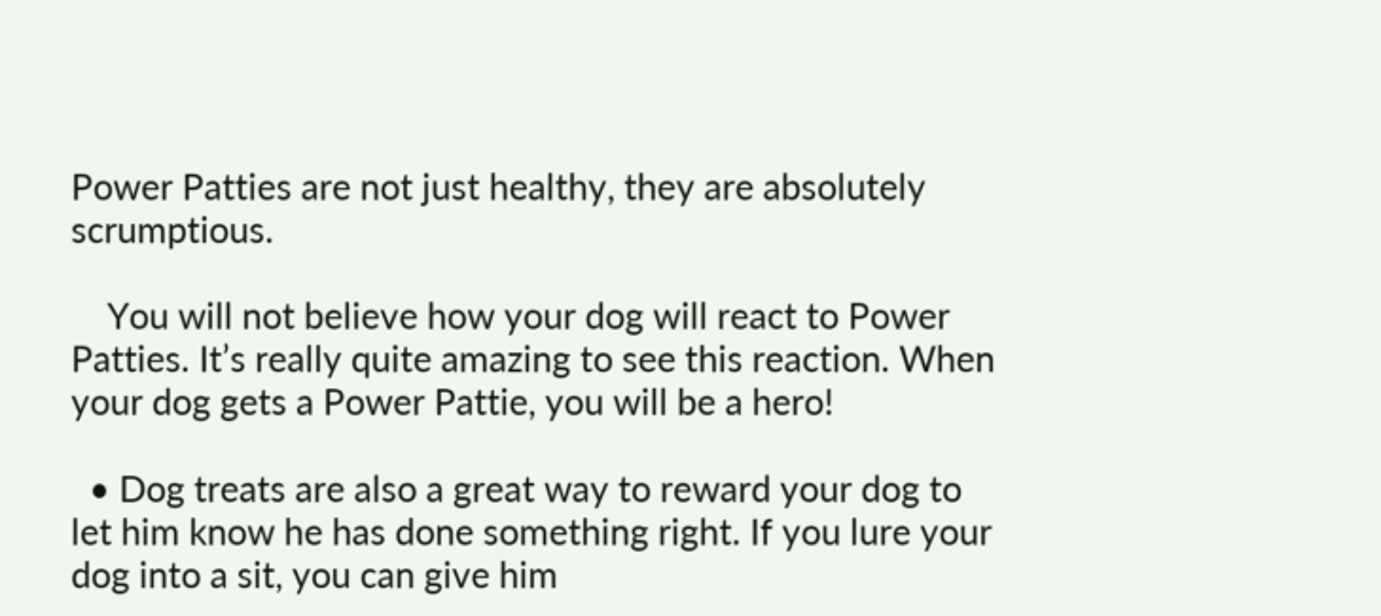Power Patties are not just healthy, they are absolutely scrumptious.

    You will not believe how your dog will react to Power Patties. It’s really quite amazing to see this reaction. When your dog gets a Power Pattie, you will be a hero!

  • Dog treats are also a great way to reward your dog to let him know he has done something right. If you lure your dog into a sit, you can give him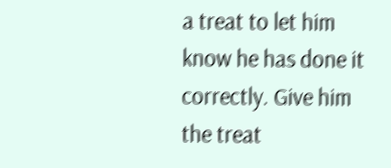a treat to let him know he has done it correctly. Give him the treat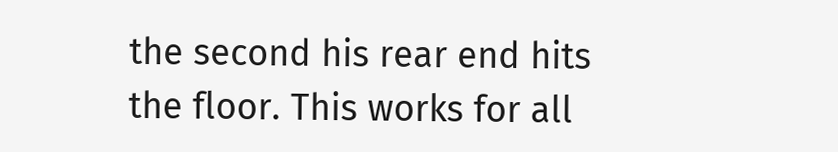the second his rear end hits the floor. This works for all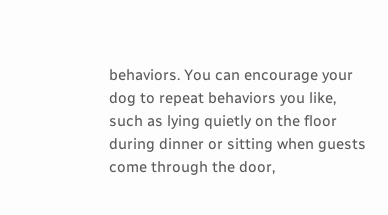behaviors. You can encourage your dog to repeat behaviors you like, such as lying quietly on the floor during dinner or sitting when guests come through the door,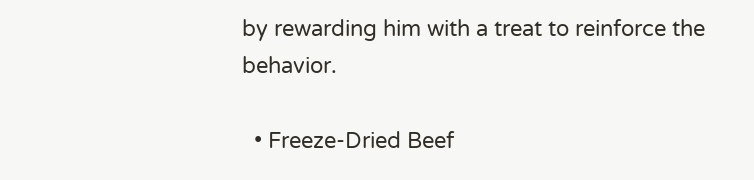by rewarding him with a treat to reinforce the behavior.

  • Freeze-Dried Beef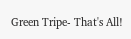Green Tripe- That's All!